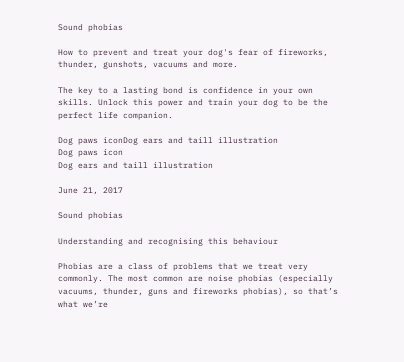Sound phobias

How to prevent and treat your dog's fear of fireworks, thunder, gunshots, vacuums and more.

The key to a lasting bond is confidence in your own skills. Unlock this power and train your dog to be the perfect life companion.

Dog paws iconDog ears and taill illustration
Dog paws icon
Dog ears and taill illustration

June 21, 2017

Sound phobias

Understanding and recognising this behaviour

Phobias are a class of problems that we treat very commonly. The most common are noise phobias (especially vacuums, thunder, guns and fireworks phobias), so that’s what we’re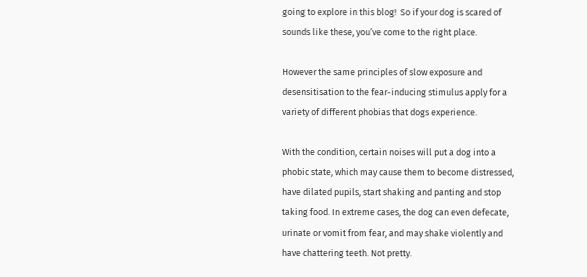going to explore in this blog!  So if your dog is scared of sounds like these, you’ve come to the right place.

However the same principles of slow exposure and desensitisation to the fear-inducing stimulus apply for a variety of different phobias that dogs experience.

With the condition, certain noises will put a dog into a phobic state, which may cause them to become distressed, have dilated pupils, start shaking and panting and stop taking food. In extreme cases, the dog can even defecate, urinate or vomit from fear, and may shake violently and have chattering teeth. Not pretty.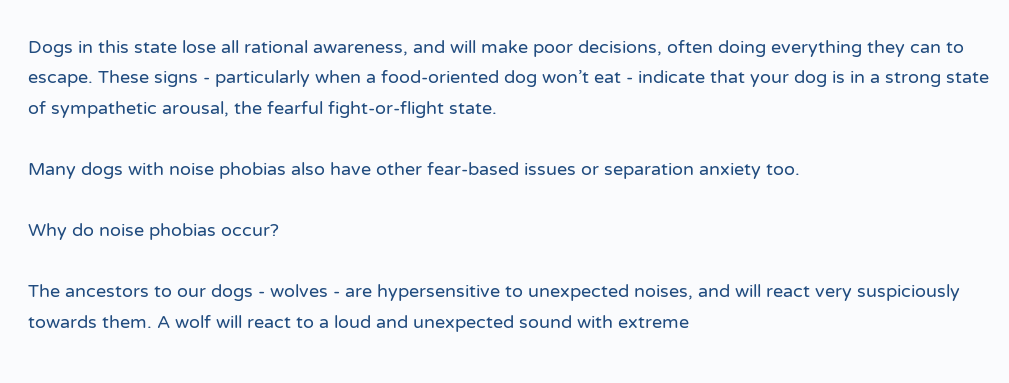Dogs in this state lose all rational awareness, and will make poor decisions, often doing everything they can to escape. These signs - particularly when a food-oriented dog won’t eat - indicate that your dog is in a strong state of sympathetic arousal, the fearful fight-or-flight state.

Many dogs with noise phobias also have other fear-based issues or separation anxiety too.

Why do noise phobias occur?

The ancestors to our dogs - wolves - are hypersensitive to unexpected noises, and will react very suspiciously towards them. A wolf will react to a loud and unexpected sound with extreme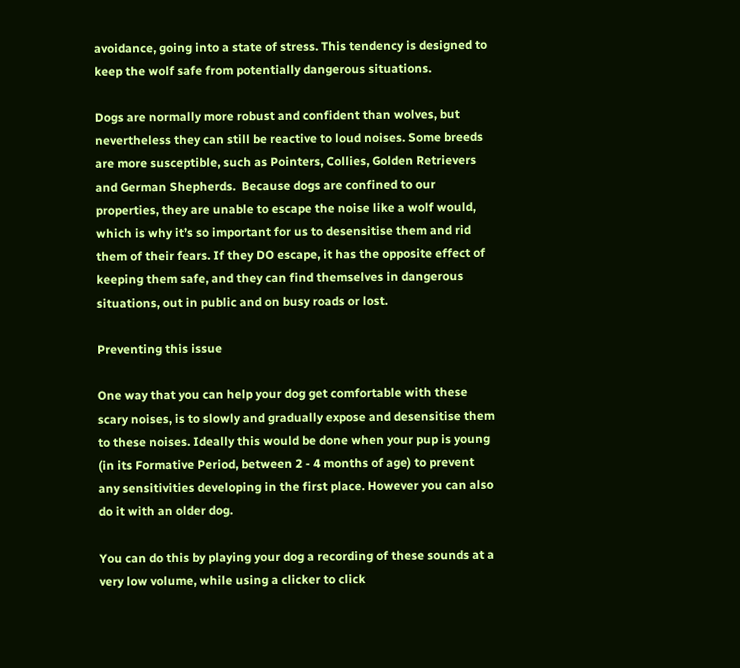avoidance, going into a state of stress. This tendency is designed to keep the wolf safe from potentially dangerous situations.

Dogs are normally more robust and confident than wolves, but nevertheless they can still be reactive to loud noises. Some breeds are more susceptible, such as Pointers, Collies, Golden Retrievers and German Shepherds.  Because dogs are confined to our properties, they are unable to escape the noise like a wolf would, which is why it’s so important for us to desensitise them and rid them of their fears. If they DO escape, it has the opposite effect of keeping them safe, and they can find themselves in dangerous situations, out in public and on busy roads or lost.

Preventing this issue

One way that you can help your dog get comfortable with these scary noises, is to slowly and gradually expose and desensitise them to these noises. Ideally this would be done when your pup is young (in its Formative Period, between 2 - 4 months of age) to prevent any sensitivities developing in the first place. However you can also do it with an older dog.

You can do this by playing your dog a recording of these sounds at a very low volume, while using a clicker to click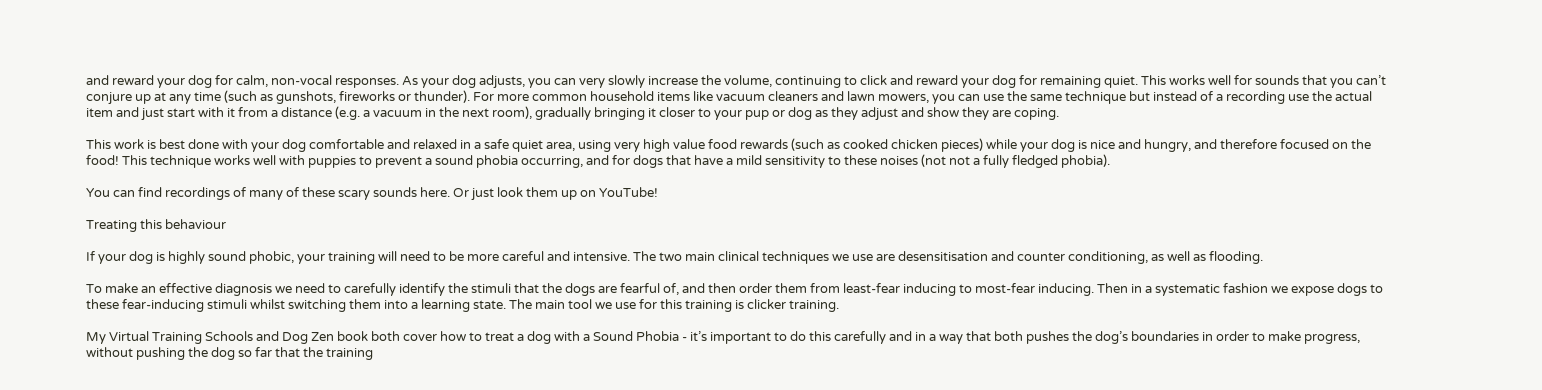and reward your dog for calm, non-vocal responses. As your dog adjusts, you can very slowly increase the volume, continuing to click and reward your dog for remaining quiet. This works well for sounds that you can’t conjure up at any time (such as gunshots, fireworks or thunder). For more common household items like vacuum cleaners and lawn mowers, you can use the same technique but instead of a recording use the actual item and just start with it from a distance (e.g. a vacuum in the next room), gradually bringing it closer to your pup or dog as they adjust and show they are coping.

This work is best done with your dog comfortable and relaxed in a safe quiet area, using very high value food rewards (such as cooked chicken pieces) while your dog is nice and hungry, and therefore focused on the food! This technique works well with puppies to prevent a sound phobia occurring, and for dogs that have a mild sensitivity to these noises (not not a fully fledged phobia).

You can find recordings of many of these scary sounds here. Or just look them up on YouTube!

Treating this behaviour

If your dog is highly sound phobic, your training will need to be more careful and intensive. The two main clinical techniques we use are desensitisation and counter conditioning, as well as flooding.

To make an effective diagnosis we need to carefully identify the stimuli that the dogs are fearful of, and then order them from least-fear inducing to most-fear inducing. Then in a systematic fashion we expose dogs to these fear-inducing stimuli whilst switching them into a learning state. The main tool we use for this training is clicker training.

My Virtual Training Schools and Dog Zen book both cover how to treat a dog with a Sound Phobia - it’s important to do this carefully and in a way that both pushes the dog’s boundaries in order to make progress, without pushing the dog so far that the training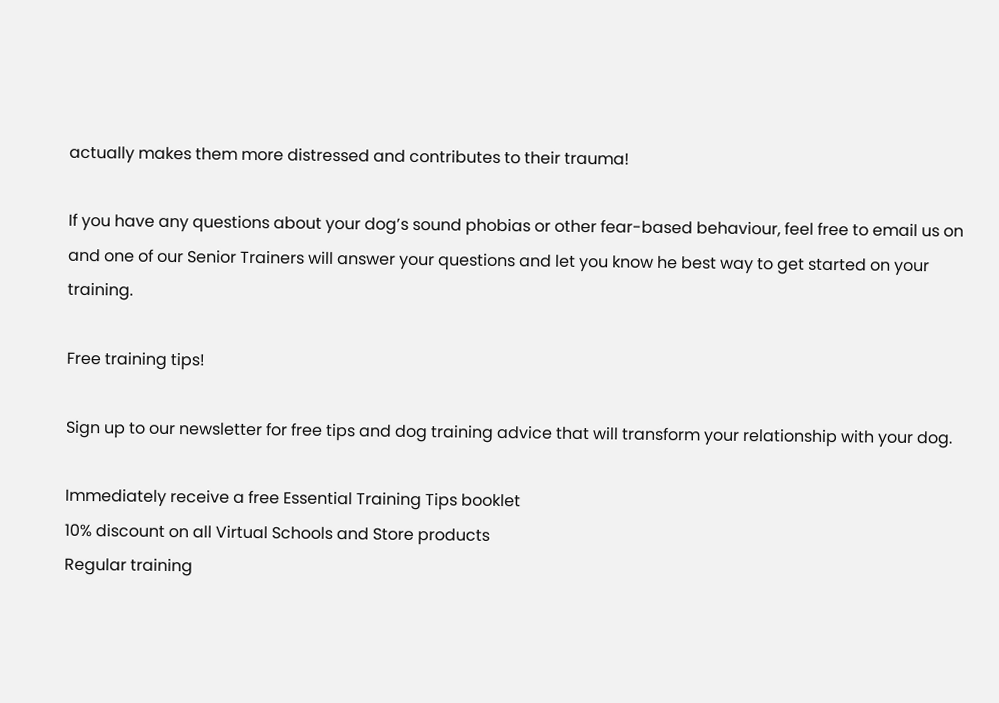actually makes them more distressed and contributes to their trauma!

If you have any questions about your dog’s sound phobias or other fear-based behaviour, feel free to email us on and one of our Senior Trainers will answer your questions and let you know he best way to get started on your training.

Free training tips!

Sign up to our newsletter for free tips and dog training advice that will transform your relationship with your dog.

Immediately receive a free Essential Training Tips booklet
10% discount on all Virtual Schools and Store products
Regular training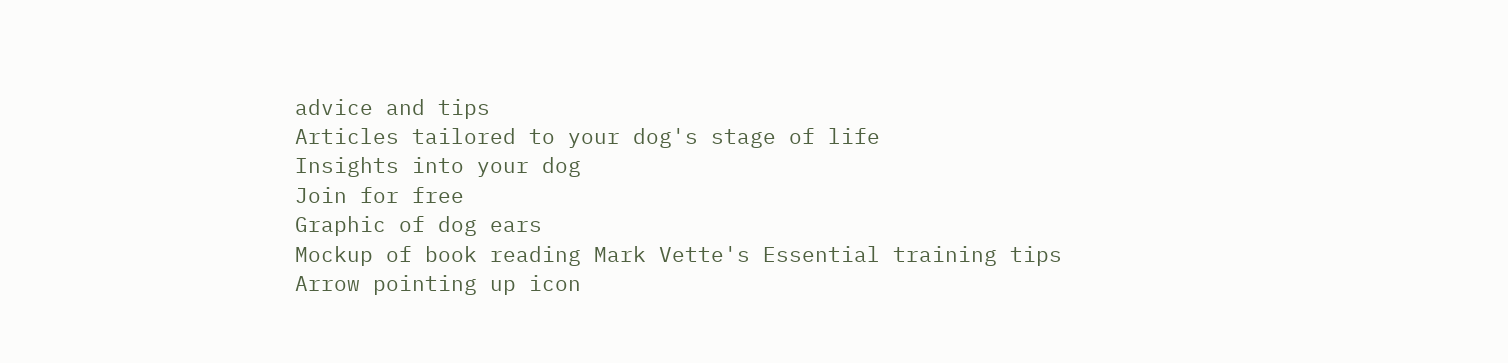advice and tips
Articles tailored to your dog's stage of life
Insights into your dog
Join for free
Graphic of dog ears
Mockup of book reading Mark Vette's Essential training tips
Arrow pointing up icon